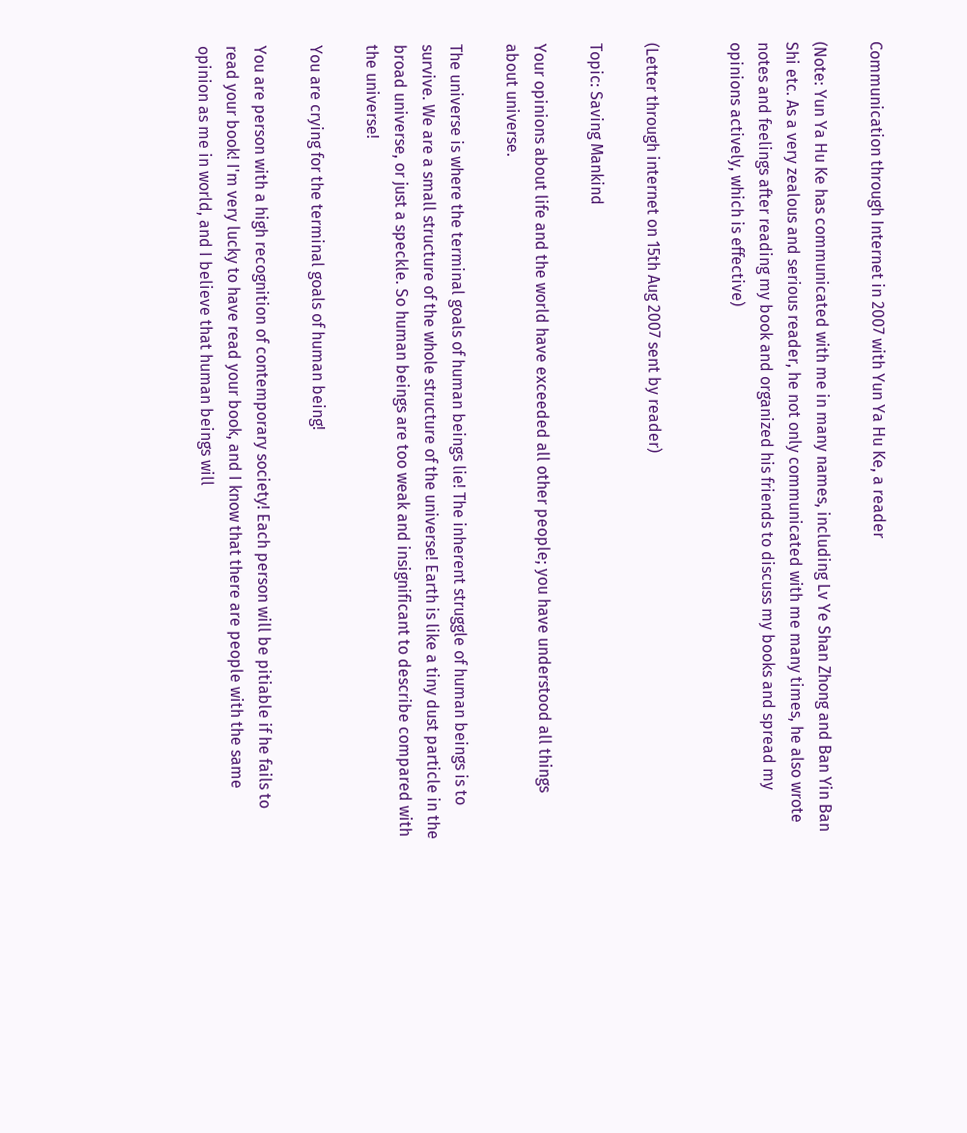Communication through Internet in 2007 with Yun Ya Hu Ke, a reader

(Note: Yun Ya Hu Ke has communicated with me in many names, including Lv Ye Shan Zhong and Ban Yin Ban Shi etc. As a very zealous and serious reader, he not only communicated with me many times, he also wrote notes and feelings after reading my book and organized his friends to discuss my books and spread my opinions actively, which is effective)


(Letter through internet on 15th Aug 2007 sent by reader)

Topic: Saving Mankind

Your opinions about life and the world have exceeded all other people; you have understood all things about universe.

The universe is where the terminal goals of human beings lie! The inherent struggle of human beings is to survive. We are a small structure of the whole structure of the universe! Earth is like a tiny dust particle in the broad universe, or just a speckle. So human beings are too weak and insignificant to describe compared with the universe!

You are crying for the terminal goals of human being!

You are person with a high recognition of contemporary society! Each person will be pitiable if he fails to read your book! I'm very lucky to have read your book, and I know that there are people with the same opinion as me in world, and I believe that human beings will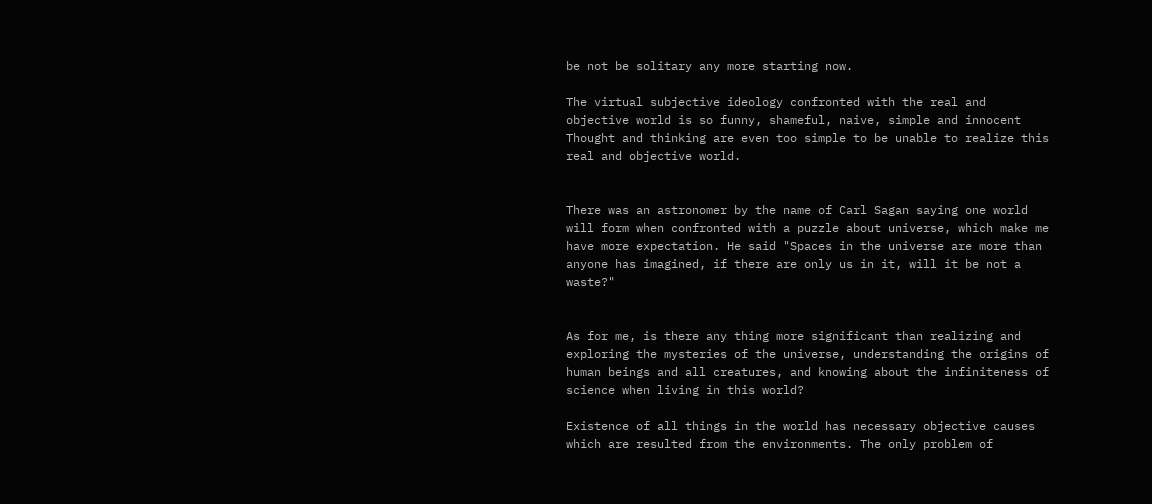be not be solitary any more starting now.

The virtual subjective ideology confronted with the real and objective world is so funny, shameful, naive, simple and innocent Thought and thinking are even too simple to be unable to realize this real and objective world.


There was an astronomer by the name of Carl Sagan saying one world will form when confronted with a puzzle about universe, which make me have more expectation. He said "Spaces in the universe are more than anyone has imagined, if there are only us in it, will it be not a waste?"


As for me, is there any thing more significant than realizing and exploring the mysteries of the universe, understanding the origins of human beings and all creatures, and knowing about the infiniteness of science when living in this world?

Existence of all things in the world has necessary objective causes which are resulted from the environments. The only problem of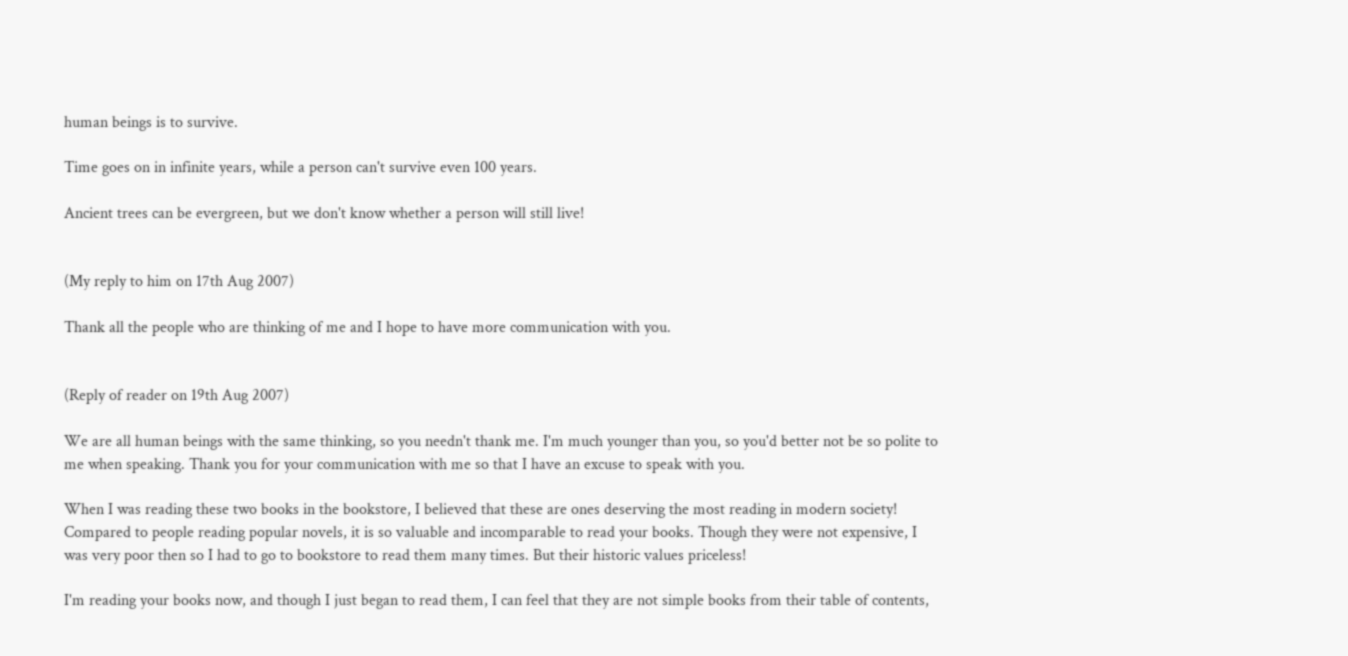human beings is to survive.

Time goes on in infinite years, while a person can't survive even 100 years.

Ancient trees can be evergreen, but we don't know whether a person will still live!


(My reply to him on 17th Aug 2007)

Thank all the people who are thinking of me and I hope to have more communication with you.


(Reply of reader on 19th Aug 2007)

We are all human beings with the same thinking, so you needn't thank me. I'm much younger than you, so you'd better not be so polite to me when speaking. Thank you for your communication with me so that I have an excuse to speak with you.

When I was reading these two books in the bookstore, I believed that these are ones deserving the most reading in modern society! Compared to people reading popular novels, it is so valuable and incomparable to read your books. Though they were not expensive, I was very poor then so I had to go to bookstore to read them many times. But their historic values priceless!

I'm reading your books now, and though I just began to read them, I can feel that they are not simple books from their table of contents,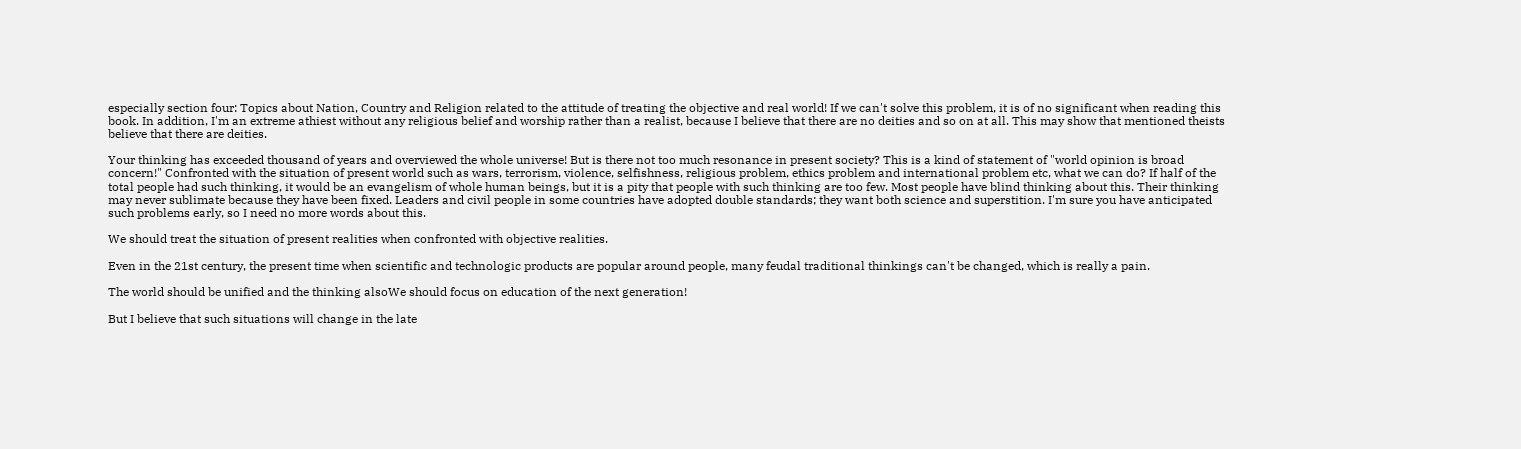especially section four: Topics about Nation, Country and Religion related to the attitude of treating the objective and real world! If we can't solve this problem, it is of no significant when reading this book. In addition, I'm an extreme athiest without any religious belief and worship rather than a realist, because I believe that there are no deities and so on at all. This may show that mentioned theists believe that there are deities.

Your thinking has exceeded thousand of years and overviewed the whole universe! But is there not too much resonance in present society? This is a kind of statement of "world opinion is broad concern!" Confronted with the situation of present world such as wars, terrorism, violence, selfishness, religious problem, ethics problem and international problem etc, what we can do? If half of the total people had such thinking, it would be an evangelism of whole human beings, but it is a pity that people with such thinking are too few. Most people have blind thinking about this. Their thinking may never sublimate because they have been fixed. Leaders and civil people in some countries have adopted double standards; they want both science and superstition. I'm sure you have anticipated such problems early, so I need no more words about this.

We should treat the situation of present realities when confronted with objective realities.

Even in the 21st century, the present time when scientific and technologic products are popular around people, many feudal traditional thinkings can't be changed, which is really a pain.

The world should be unified and the thinking alsoWe should focus on education of the next generation!

But I believe that such situations will change in the late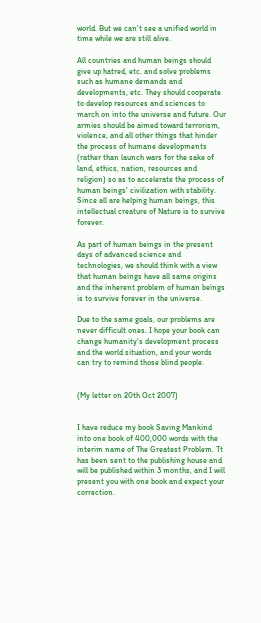world. But we can't see a unified world in time while we are still alive.

All countries and human beings should give up hatred, etc. and solve problems such as humane demands and developments, etc. They should cooperate to develop resources and sciences to march on into the universe and future. Our armies should be aimed toward terrorism, violence, and all other things that hinder the process of humane developments (rather than launch wars for the sake of land, ethics, nation, resources and religion) so as to accelerate the process of human beings' civilization with stability. Since all are helping human beings, this intellectual creature of Nature is to survive forever.

As part of human beings in the present days of advanced science and technologies, we should think with a view that human beings have all same origins and the inherent problem of human beings is to survive forever in the universe.

Due to the same goals, our problems are never difficult ones. I hope your book can change humanity's development process and the world situation, and your words can try to remind those blind people.


(My letter on 20th Oct 2007)


I have reduce my book Saving Mankind into one book of 400,000 words with the interim name of The Greatest Problem. Tt has been sent to the publishing house and will be published within 3 months, and I will present you with one book and expect your correction.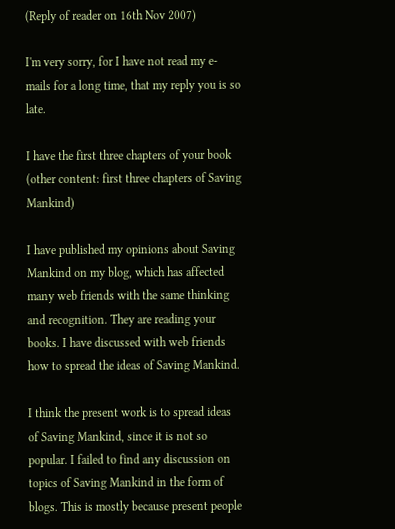(Reply of reader on 16th Nov 2007)

I'm very sorry, for I have not read my e-mails for a long time, that my reply you is so late.

I have the first three chapters of your book (other content: first three chapters of Saving Mankind)

I have published my opinions about Saving Mankind on my blog, which has affected many web friends with the same thinking and recognition. They are reading your books. I have discussed with web friends how to spread the ideas of Saving Mankind.

I think the present work is to spread ideas of Saving Mankind, since it is not so popular. I failed to find any discussion on topics of Saving Mankind in the form of blogs. This is mostly because present people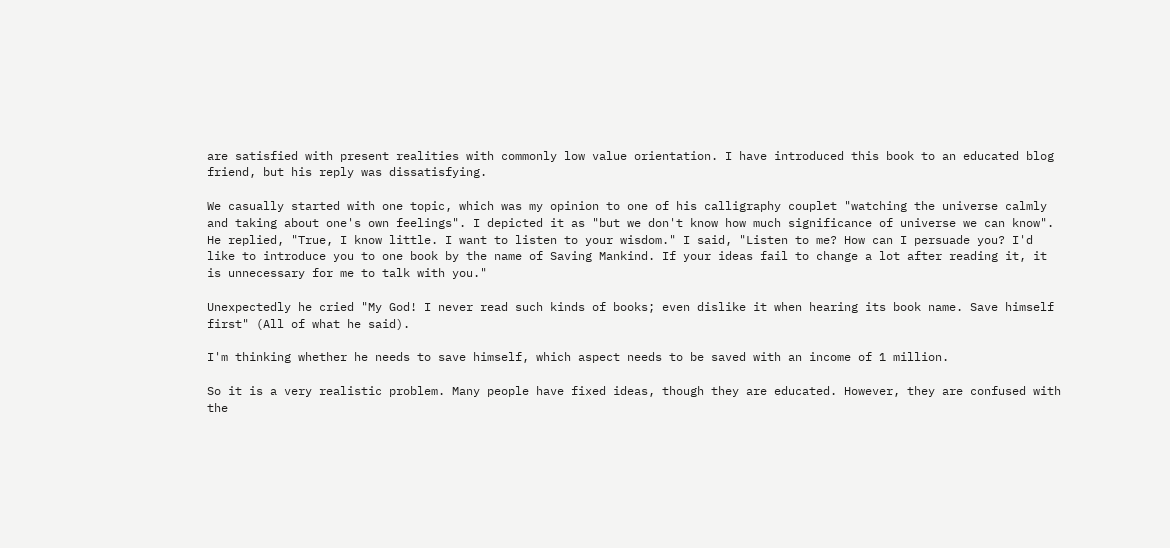are satisfied with present realities with commonly low value orientation. I have introduced this book to an educated blog friend, but his reply was dissatisfying.

We casually started with one topic, which was my opinion to one of his calligraphy couplet "watching the universe calmly and taking about one's own feelings". I depicted it as "but we don't know how much significance of universe we can know". He replied, "True, I know little. I want to listen to your wisdom." I said, "Listen to me? How can I persuade you? I'd like to introduce you to one book by the name of Saving Mankind. If your ideas fail to change a lot after reading it, it is unnecessary for me to talk with you."

Unexpectedly he cried "My God! I never read such kinds of books; even dislike it when hearing its book name. Save himself first" (All of what he said).

I'm thinking whether he needs to save himself, which aspect needs to be saved with an income of 1 million.

So it is a very realistic problem. Many people have fixed ideas, though they are educated. However, they are confused with the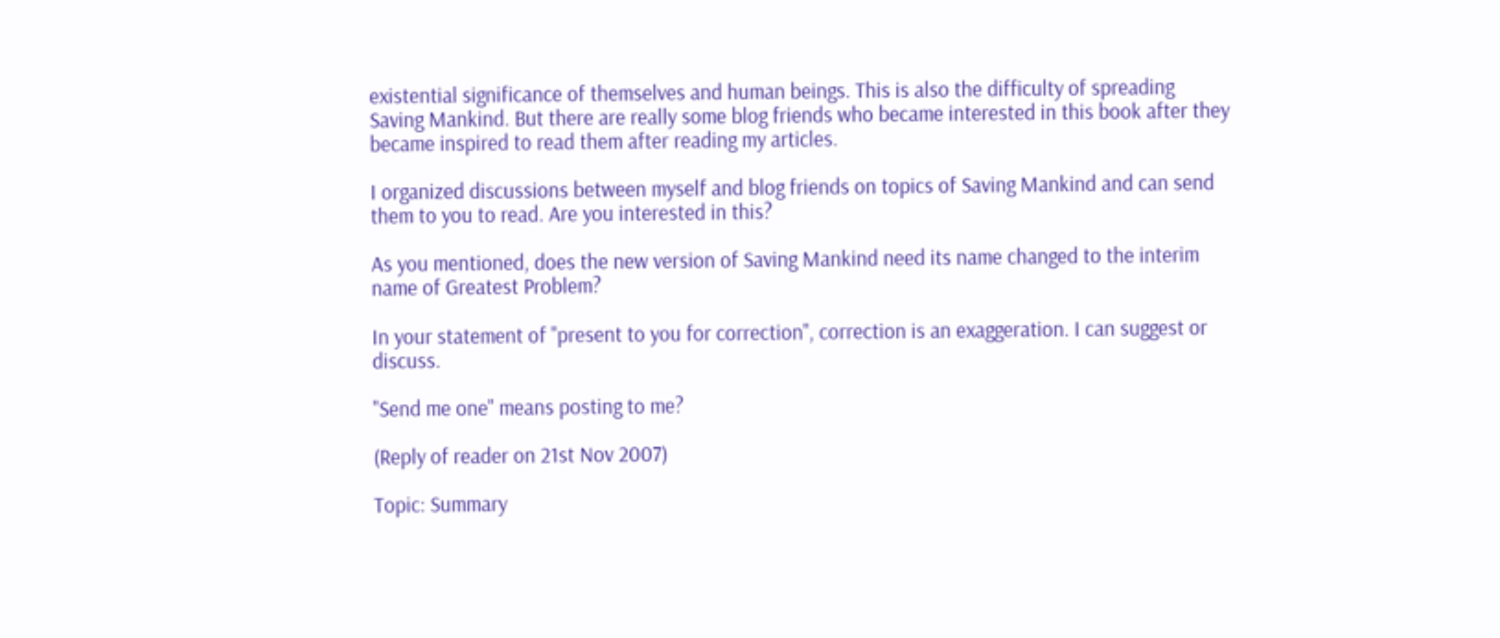existential significance of themselves and human beings. This is also the difficulty of spreading Saving Mankind. But there are really some blog friends who became interested in this book after they became inspired to read them after reading my articles.

I organized discussions between myself and blog friends on topics of Saving Mankind and can send them to you to read. Are you interested in this?

As you mentioned, does the new version of Saving Mankind need its name changed to the interim name of Greatest Problem?

In your statement of "present to you for correction", correction is an exaggeration. I can suggest or discuss.

"Send me one" means posting to me?

(Reply of reader on 21st Nov 2007)

Topic: Summary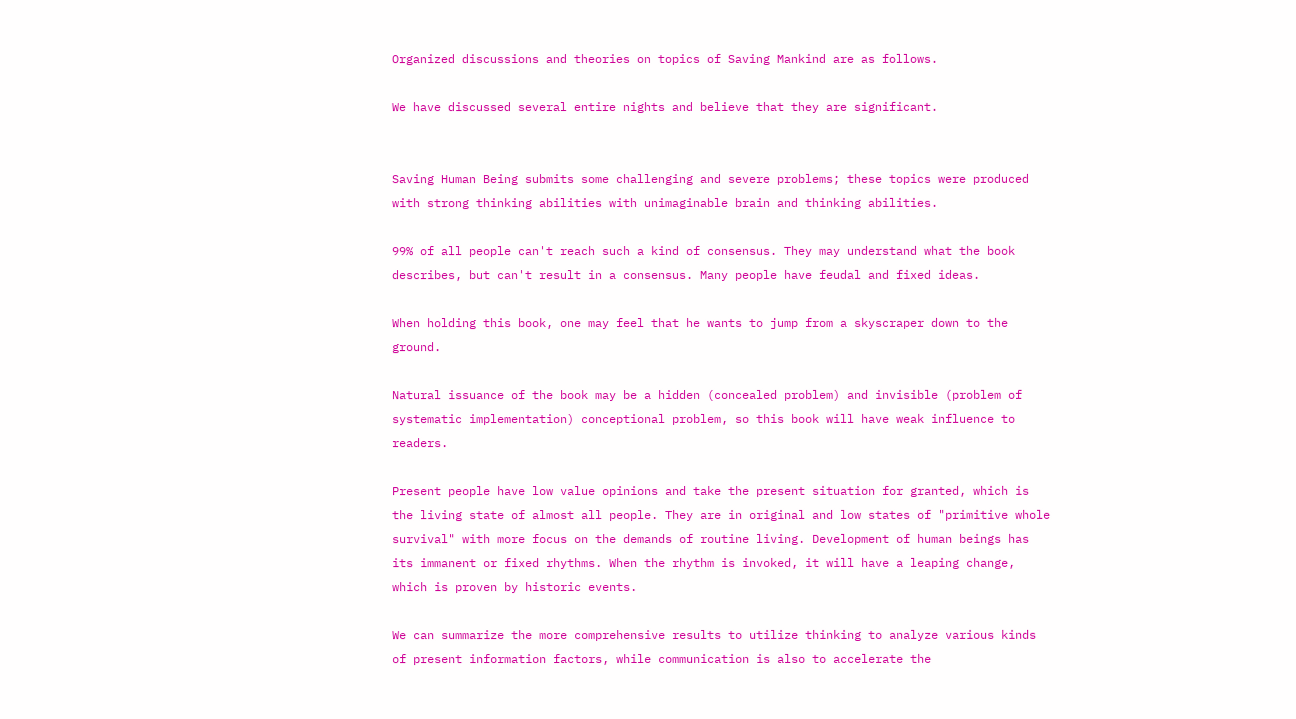Organized discussions and theories on topics of Saving Mankind are as follows.

We have discussed several entire nights and believe that they are significant.


Saving Human Being submits some challenging and severe problems; these topics were produced with strong thinking abilities with unimaginable brain and thinking abilities.

99% of all people can't reach such a kind of consensus. They may understand what the book describes, but can't result in a consensus. Many people have feudal and fixed ideas.

When holding this book, one may feel that he wants to jump from a skyscraper down to the ground.

Natural issuance of the book may be a hidden (concealed problem) and invisible (problem of systematic implementation) conceptional problem, so this book will have weak influence to readers.

Present people have low value opinions and take the present situation for granted, which is the living state of almost all people. They are in original and low states of "primitive whole survival" with more focus on the demands of routine living. Development of human beings has its immanent or fixed rhythms. When the rhythm is invoked, it will have a leaping change, which is proven by historic events.

We can summarize the more comprehensive results to utilize thinking to analyze various kinds of present information factors, while communication is also to accelerate the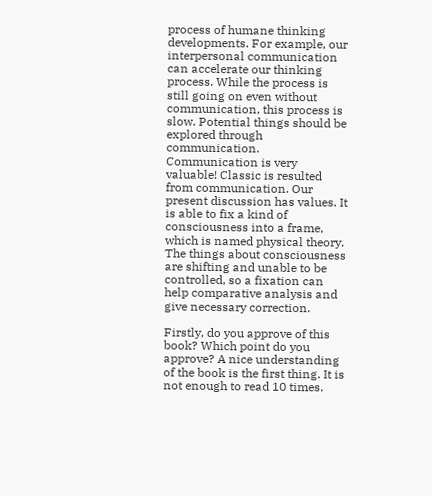process of humane thinking developments. For example, our interpersonal communication can accelerate our thinking process. While the process is still going on even without communication, this process is slow. Potential things should be explored through communication. Communication is very valuable! Classic is resulted from communication. Our present discussion has values. It is able to fix a kind of consciousness into a frame, which is named physical theory. The things about consciousness are shifting and unable to be controlled, so a fixation can help comparative analysis and give necessary correction.

Firstly, do you approve of this book? Which point do you approve? A nice understanding of the book is the first thing. It is not enough to read 10 times.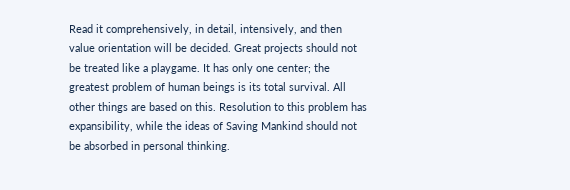Read it comprehensively, in detail, intensively, and then value orientation will be decided. Great projects should not be treated like a playgame. It has only one center; the greatest problem of human beings is its total survival. All other things are based on this. Resolution to this problem has expansibility, while the ideas of Saving Mankind should not be absorbed in personal thinking.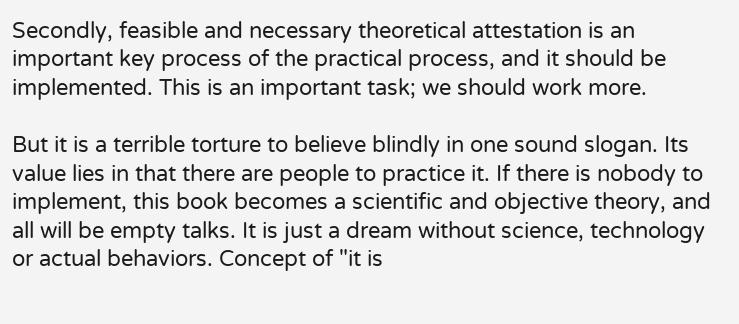Secondly, feasible and necessary theoretical attestation is an important key process of the practical process, and it should be implemented. This is an important task; we should work more.

But it is a terrible torture to believe blindly in one sound slogan. Its value lies in that there are people to practice it. If there is nobody to implement, this book becomes a scientific and objective theory, and all will be empty talks. It is just a dream without science, technology or actual behaviors. Concept of "it is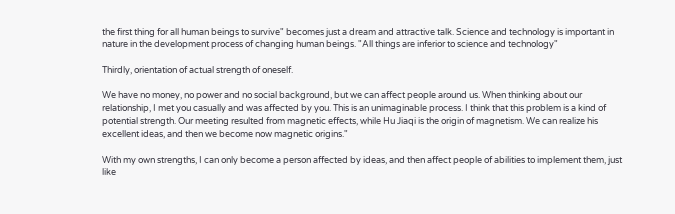the first thing for all human beings to survive" becomes just a dream and attractive talk. Science and technology is important in nature in the development process of changing human beings. "All things are inferior to science and technology"

Thirdly, orientation of actual strength of oneself.

We have no money, no power and no social background, but we can affect people around us. When thinking about our relationship, I met you casually and was affected by you. This is an unimaginable process. I think that this problem is a kind of potential strength. Our meeting resulted from magnetic effects, while Hu Jiaqi is the origin of magnetism. We can realize his excellent ideas, and then we become now magnetic origins."

With my own strengths, I can only become a person affected by ideas, and then affect people of abilities to implement them, just like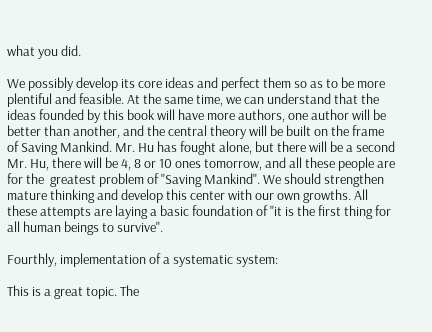what you did.

We possibly develop its core ideas and perfect them so as to be more plentiful and feasible. At the same time, we can understand that the ideas founded by this book will have more authors, one author will be better than another, and the central theory will be built on the frame of Saving Mankind. Mr. Hu has fought alone, but there will be a second Mr. Hu, there will be 4, 8 or 10 ones tomorrow, and all these people are for the  greatest problem of "Saving Mankind". We should strengthen mature thinking and develop this center with our own growths. All these attempts are laying a basic foundation of "it is the first thing for all human beings to survive".

Fourthly, implementation of a systematic system:

This is a great topic. The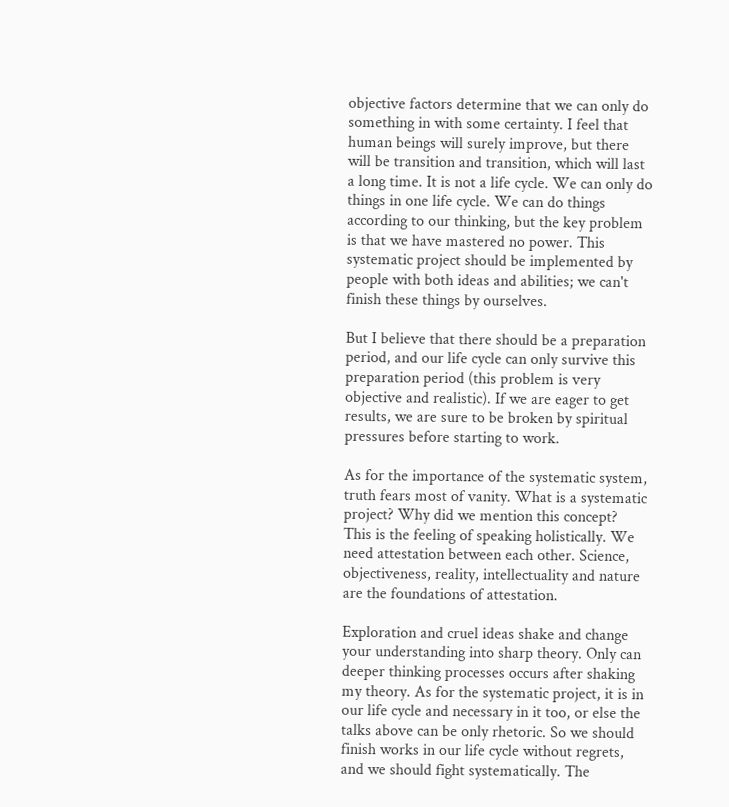objective factors determine that we can only do something in with some certainty. I feel that human beings will surely improve, but there will be transition and transition, which will last a long time. It is not a life cycle. We can only do things in one life cycle. We can do things according to our thinking, but the key problem is that we have mastered no power. This systematic project should be implemented by people with both ideas and abilities; we can't finish these things by ourselves.

But I believe that there should be a preparation period, and our life cycle can only survive this preparation period (this problem is very objective and realistic). If we are eager to get results, we are sure to be broken by spiritual pressures before starting to work.

As for the importance of the systematic system, truth fears most of vanity. What is a systematic project? Why did we mention this concept? This is the feeling of speaking holistically. We need attestation between each other. Science, objectiveness, reality, intellectuality and nature are the foundations of attestation.

Exploration and cruel ideas shake and change your understanding into sharp theory. Only can deeper thinking processes occurs after shaking my theory. As for the systematic project, it is in our life cycle and necessary in it too, or else the talks above can be only rhetoric. So we should finish works in our life cycle without regrets, and we should fight systematically. The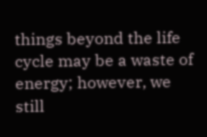things beyond the life cycle may be a waste of energy; however, we still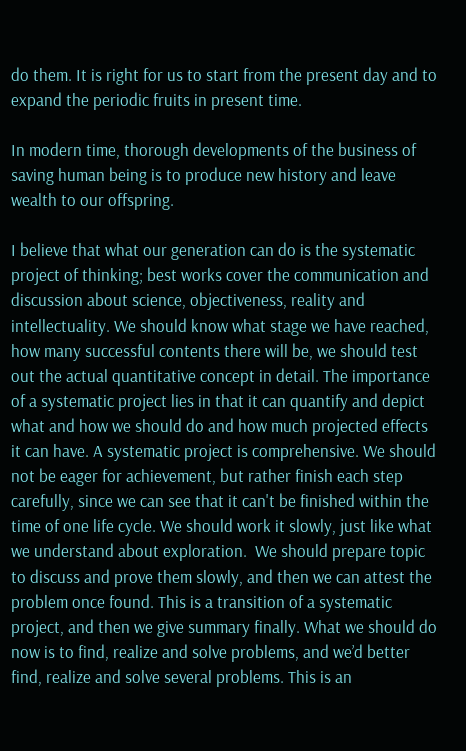do them. It is right for us to start from the present day and to expand the periodic fruits in present time.

In modern time, thorough developments of the business of saving human being is to produce new history and leave wealth to our offspring.

I believe that what our generation can do is the systematic project of thinking; best works cover the communication and discussion about science, objectiveness, reality and intellectuality. We should know what stage we have reached, how many successful contents there will be, we should test out the actual quantitative concept in detail. The importance of a systematic project lies in that it can quantify and depict what and how we should do and how much projected effects it can have. A systematic project is comprehensive. We should not be eager for achievement, but rather finish each step carefully, since we can see that it can't be finished within the time of one life cycle. We should work it slowly, just like what we understand about exploration.  We should prepare topic to discuss and prove them slowly, and then we can attest the problem once found. This is a transition of a systematic project, and then we give summary finally. What we should do now is to find, realize and solve problems, and we’d better find, realize and solve several problems. This is an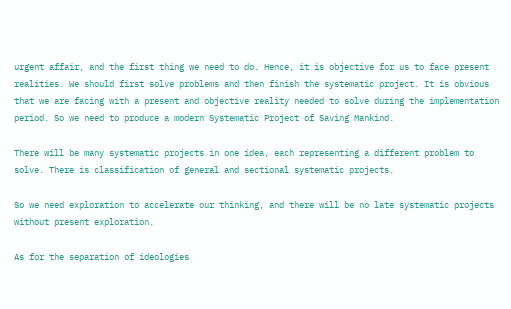urgent affair, and the first thing we need to do. Hence, it is objective for us to face present realities. We should first solve problems and then finish the systematic project. It is obvious that we are facing with a present and objective reality needed to solve during the implementation period. So we need to produce a modern Systematic Project of Saving Mankind.

There will be many systematic projects in one idea, each representing a different problem to solve. There is classification of general and sectional systematic projects.

So we need exploration to accelerate our thinking, and there will be no late systematic projects without present exploration.

As for the separation of ideologies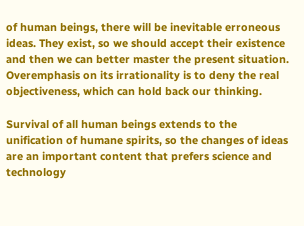of human beings, there will be inevitable erroneous ideas. They exist, so we should accept their existence and then we can better master the present situation. Overemphasis on its irrationality is to deny the real objectiveness, which can hold back our thinking.

Survival of all human beings extends to the unification of humane spirits, so the changes of ideas are an important content that prefers science and technology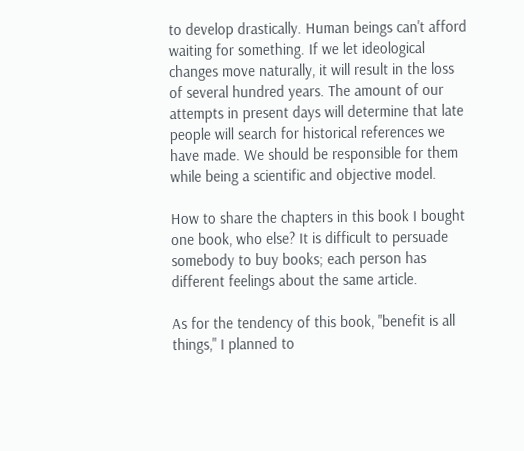to develop drastically. Human beings can't afford waiting for something. If we let ideological changes move naturally, it will result in the loss of several hundred years. The amount of our attempts in present days will determine that late people will search for historical references we have made. We should be responsible for them while being a scientific and objective model.

How to share the chapters in this book I bought one book, who else? It is difficult to persuade somebody to buy books; each person has different feelings about the same article.

As for the tendency of this book, "benefit is all things," I planned to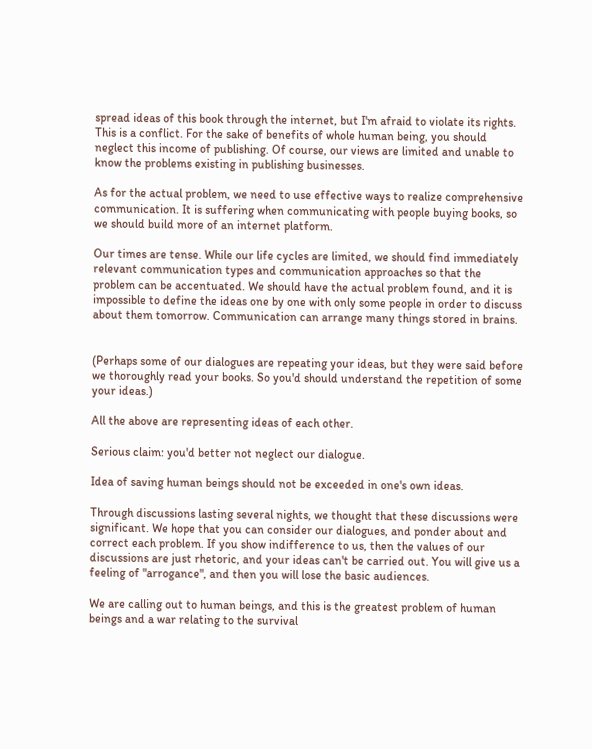spread ideas of this book through the internet, but I'm afraid to violate its rights. This is a conflict. For the sake of benefits of whole human being, you should neglect this income of publishing. Of course, our views are limited and unable to know the problems existing in publishing businesses.

As for the actual problem, we need to use effective ways to realize comprehensive communication. It is suffering when communicating with people buying books, so we should build more of an internet platform.

Our times are tense. While our life cycles are limited, we should find immediately relevant communication types and communication approaches so that the problem can be accentuated. We should have the actual problem found, and it is impossible to define the ideas one by one with only some people in order to discuss about them tomorrow. Communication can arrange many things stored in brains.


(Perhaps some of our dialogues are repeating your ideas, but they were said before we thoroughly read your books. So you'd should understand the repetition of some your ideas.)

All the above are representing ideas of each other.

Serious claim: you'd better not neglect our dialogue.

Idea of saving human beings should not be exceeded in one's own ideas.

Through discussions lasting several nights, we thought that these discussions were significant. We hope that you can consider our dialogues, and ponder about and correct each problem. If you show indifference to us, then the values of our discussions are just rhetoric, and your ideas can't be carried out. You will give us a feeling of "arrogance", and then you will lose the basic audiences.

We are calling out to human beings, and this is the greatest problem of human beings and a war relating to the survival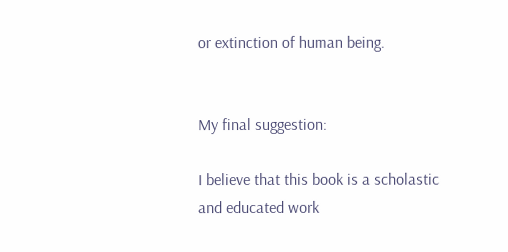or extinction of human being.


My final suggestion:

I believe that this book is a scholastic and educated work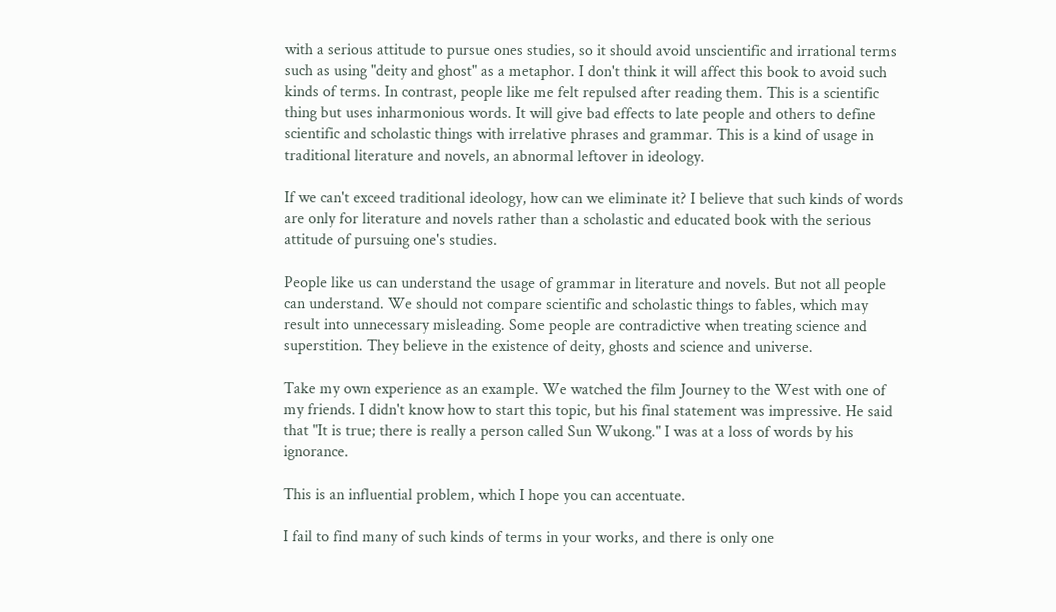with a serious attitude to pursue ones studies, so it should avoid unscientific and irrational terms such as using "deity and ghost" as a metaphor. I don't think it will affect this book to avoid such kinds of terms. In contrast, people like me felt repulsed after reading them. This is a scientific thing but uses inharmonious words. It will give bad effects to late people and others to define scientific and scholastic things with irrelative phrases and grammar. This is a kind of usage in traditional literature and novels, an abnormal leftover in ideology.

If we can't exceed traditional ideology, how can we eliminate it? I believe that such kinds of words are only for literature and novels rather than a scholastic and educated book with the serious attitude of pursuing one's studies.

People like us can understand the usage of grammar in literature and novels. But not all people can understand. We should not compare scientific and scholastic things to fables, which may result into unnecessary misleading. Some people are contradictive when treating science and superstition. They believe in the existence of deity, ghosts and science and universe.

Take my own experience as an example. We watched the film Journey to the West with one of my friends. I didn't know how to start this topic, but his final statement was impressive. He said that "It is true; there is really a person called Sun Wukong." I was at a loss of words by his ignorance.

This is an influential problem, which I hope you can accentuate.

I fail to find many of such kinds of terms in your works, and there is only one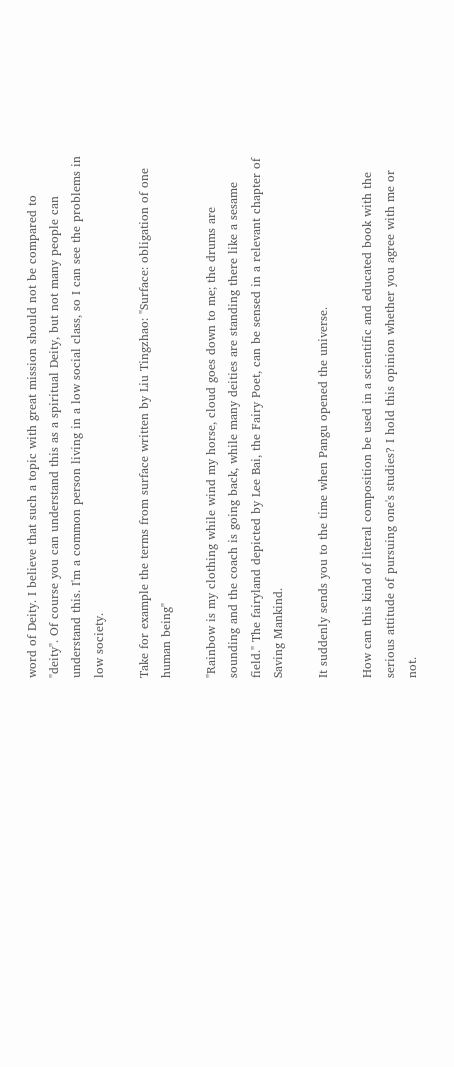word of Deity. I believe that such a topic with great mission should not be compared to "deity". Of course you can understand this as a spiritual Deity, but not many people can understand this. I'm a common person living in a low social class, so I can see the problems in low society.

Take for example the terms from surface written by Liu Tingzhao: "Surface: obligation of one human being"

"Rainbow is my clothing while wind my horse, cloud goes down to me; the drums are sounding and the coach is going back, while many deities are standing there like a sesame field." The fairyland depicted by Lee Bai, the Fairy Poet, can be sensed in a relevant chapter of Saving Mankind.

It suddenly sends you to the time when Pangu opened the universe.

How can this kind of literal composition be used in a scientific and educated book with the serious attitude of pursuing one's studies? I hold this opinion whether you agree with me or not.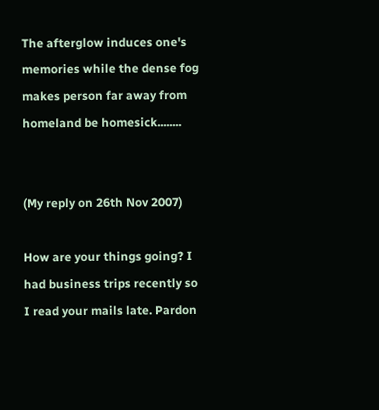The afterglow induces one's memories while the dense fog makes person far away from homeland be homesick........


(My reply on 26th Nov 2007)

How are your things going? I had business trips recently so I read your mails late. Pardon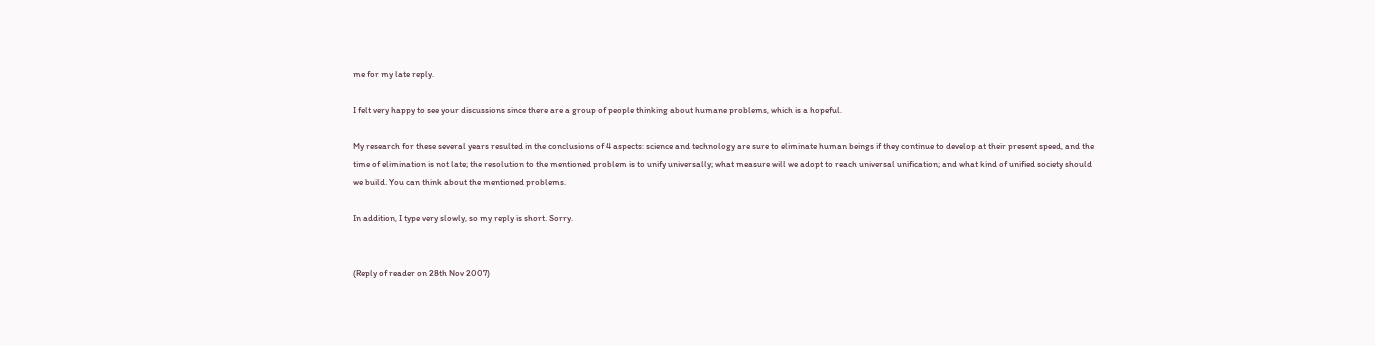me for my late reply.

I felt very happy to see your discussions since there are a group of people thinking about humane problems, which is a hopeful.

My research for these several years resulted in the conclusions of 4 aspects: science and technology are sure to eliminate human beings if they continue to develop at their present speed, and the time of elimination is not late; the resolution to the mentioned problem is to unify universally; what measure will we adopt to reach universal unification; and what kind of unified society should we build. You can think about the mentioned problems.

In addition, I type very slowly, so my reply is short. Sorry.


(Reply of reader on 28th Nov 2007)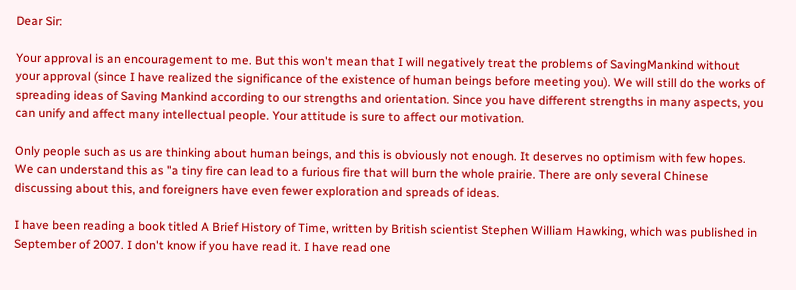Dear Sir:

Your approval is an encouragement to me. But this won't mean that I will negatively treat the problems of SavingMankind without your approval (since I have realized the significance of the existence of human beings before meeting you). We will still do the works of spreading ideas of Saving Mankind according to our strengths and orientation. Since you have different strengths in many aspects, you can unify and affect many intellectual people. Your attitude is sure to affect our motivation.

Only people such as us are thinking about human beings, and this is obviously not enough. It deserves no optimism with few hopes. We can understand this as "a tiny fire can lead to a furious fire that will burn the whole prairie. There are only several Chinese discussing about this, and foreigners have even fewer exploration and spreads of ideas.

I have been reading a book titled A Brief History of Time, written by British scientist Stephen William Hawking, which was published in September of 2007. I don't know if you have read it. I have read one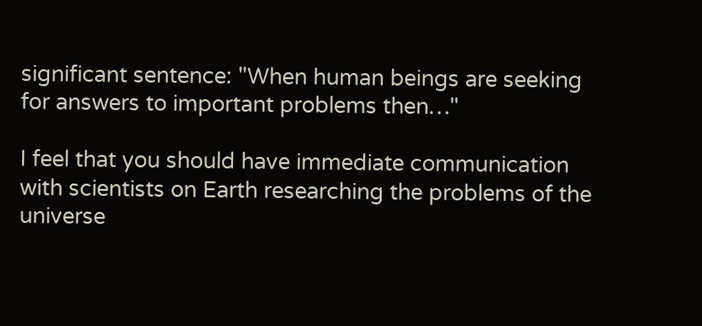significant sentence: "When human beings are seeking for answers to important problems then…"

I feel that you should have immediate communication with scientists on Earth researching the problems of the universe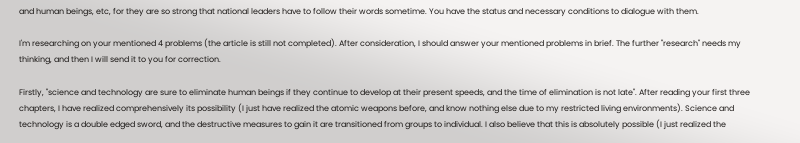and human beings, etc, for they are so strong that national leaders have to follow their words sometime. You have the status and necessary conditions to dialogue with them.

I'm researching on your mentioned 4 problems (the article is still not completed). After consideration, I should answer your mentioned problems in brief. The further "research" needs my thinking, and then I will send it to you for correction.

Firstly, "science and technology are sure to eliminate human beings if they continue to develop at their present speeds, and the time of elimination is not late". After reading your first three chapters, I have realized comprehensively its possibility (I just have realized the atomic weapons before, and know nothing else due to my restricted living environments). Science and technology is a double edged sword, and the destructive measures to gain it are transitioned from groups to individual. I also believe that this is absolutely possible (I just realized the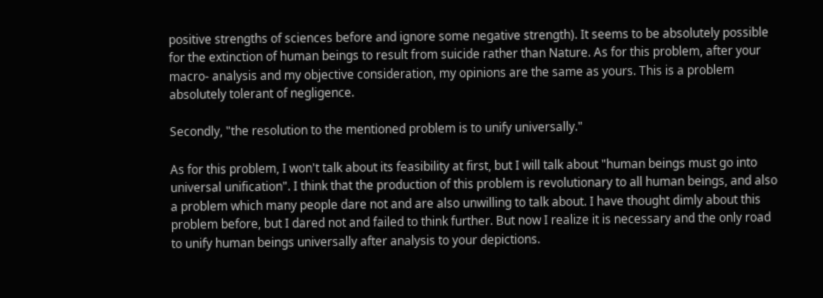positive strengths of sciences before and ignore some negative strength). It seems to be absolutely possible for the extinction of human beings to result from suicide rather than Nature. As for this problem, after your macro- analysis and my objective consideration, my opinions are the same as yours. This is a problem absolutely tolerant of negligence.

Secondly, "the resolution to the mentioned problem is to unify universally."

As for this problem, I won't talk about its feasibility at first, but I will talk about "human beings must go into universal unification". I think that the production of this problem is revolutionary to all human beings, and also a problem which many people dare not and are also unwilling to talk about. I have thought dimly about this problem before, but I dared not and failed to think further. But now I realize it is necessary and the only road to unify human beings universally after analysis to your depictions.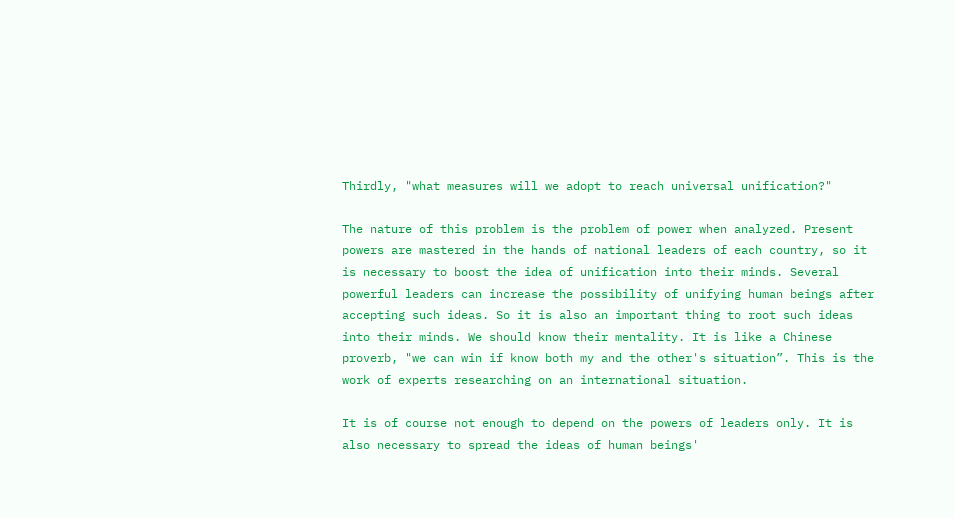Thirdly, "what measures will we adopt to reach universal unification?"

The nature of this problem is the problem of power when analyzed. Present powers are mastered in the hands of national leaders of each country, so it is necessary to boost the idea of unification into their minds. Several powerful leaders can increase the possibility of unifying human beings after accepting such ideas. So it is also an important thing to root such ideas into their minds. We should know their mentality. It is like a Chinese proverb, "we can win if know both my and the other's situation”. This is the work of experts researching on an international situation.

It is of course not enough to depend on the powers of leaders only. It is also necessary to spread the ideas of human beings'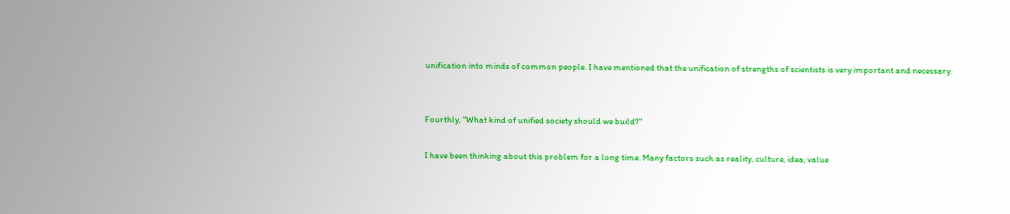unification into minds of common people. I have mentioned that the unification of strengths of scientists is very important and necessary.


Fourthly, "What kind of unified society should we build?"

I have been thinking about this problem for a long time. Many factors such as reality, culture, idea, value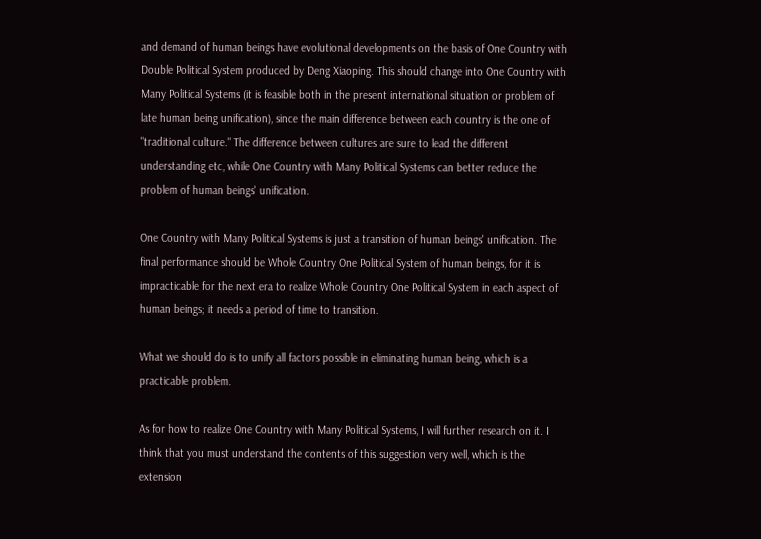and demand of human beings have evolutional developments on the basis of One Country with Double Political System produced by Deng Xiaoping. This should change into One Country with Many Political Systems (it is feasible both in the present international situation or problem of late human being unification), since the main difference between each country is the one of "traditional culture." The difference between cultures are sure to lead the different understanding etc, while One Country with Many Political Systems can better reduce the problem of human beings' unification.

One Country with Many Political Systems is just a transition of human beings' unification. The final performance should be Whole Country One Political System of human beings, for it is impracticable for the next era to realize Whole Country One Political System in each aspect of human beings; it needs a period of time to transition.

What we should do is to unify all factors possible in eliminating human being, which is a practicable problem.

As for how to realize One Country with Many Political Systems, I will further research on it. I think that you must understand the contents of this suggestion very well, which is the extension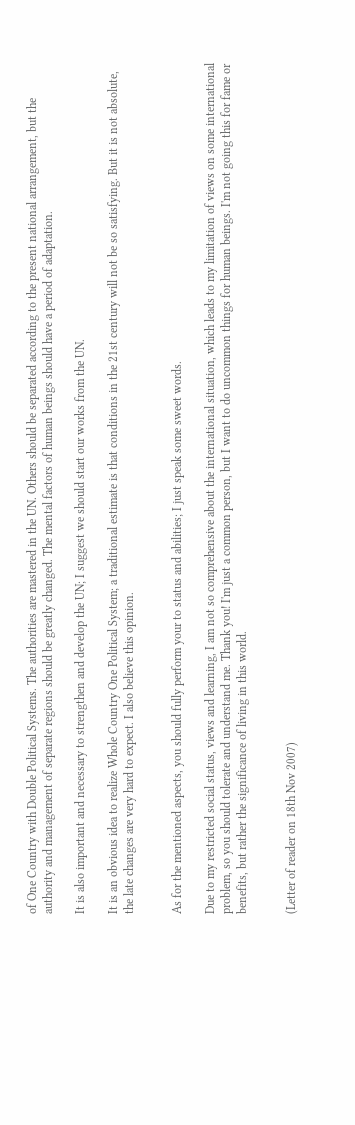of One Country with Double Political Systems. The authorities are mastered in the UN. Others should be separated according to the present national arrangement, but the authority and management of separate regions should be greatly changed. The mental factors of human beings should have a period of adaptation.

It is also important and necessary to strengthen and develop the UN; I suggest we should start our works from the UN.

It is an obvious idea to realize Whole Country One Political System; a traditional estimate is that conditions in the 21st century will not be so satisfying. But it is not absolute, the late changes are very hard to expect. I also believe this opinion.


As for the mentioned aspects, you should fully perform your to status and abilities; I just speak some sweet words.

Due to my restricted social status, views and learning, I am not so comprehensive about the international situation, which leads to my limitation of views on some international problem, so you should tolerate and understand me. Thank you! I'm just a common person, but I want to do uncommon things for human beings. I'm not going this for fame or benefits, but rather the significance of living in this world.


(Letter of reader on 18th Nov 2007)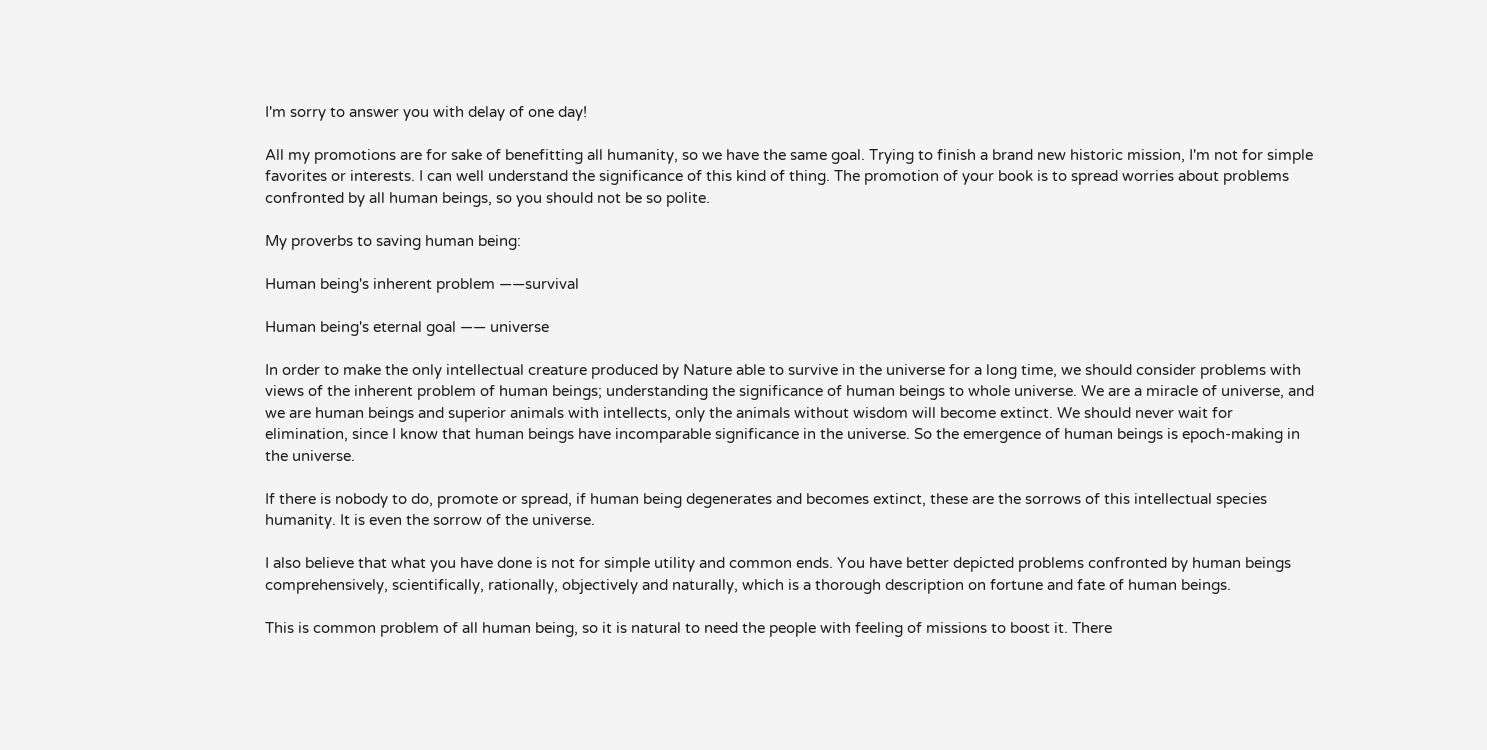I'm sorry to answer you with delay of one day!

All my promotions are for sake of benefitting all humanity, so we have the same goal. Trying to finish a brand new historic mission, I'm not for simple favorites or interests. I can well understand the significance of this kind of thing. The promotion of your book is to spread worries about problems confronted by all human beings, so you should not be so polite.

My proverbs to saving human being:

Human being's inherent problem ——survival

Human being's eternal goal —— universe

In order to make the only intellectual creature produced by Nature able to survive in the universe for a long time, we should consider problems with views of the inherent problem of human beings; understanding the significance of human beings to whole universe. We are a miracle of universe, and we are human beings and superior animals with intellects, only the animals without wisdom will become extinct. We should never wait for elimination, since I know that human beings have incomparable significance in the universe. So the emergence of human beings is epoch-making in the universe.

If there is nobody to do, promote or spread, if human being degenerates and becomes extinct, these are the sorrows of this intellectual species humanity. It is even the sorrow of the universe.

I also believe that what you have done is not for simple utility and common ends. You have better depicted problems confronted by human beings comprehensively, scientifically, rationally, objectively and naturally, which is a thorough description on fortune and fate of human beings.

This is common problem of all human being, so it is natural to need the people with feeling of missions to boost it. There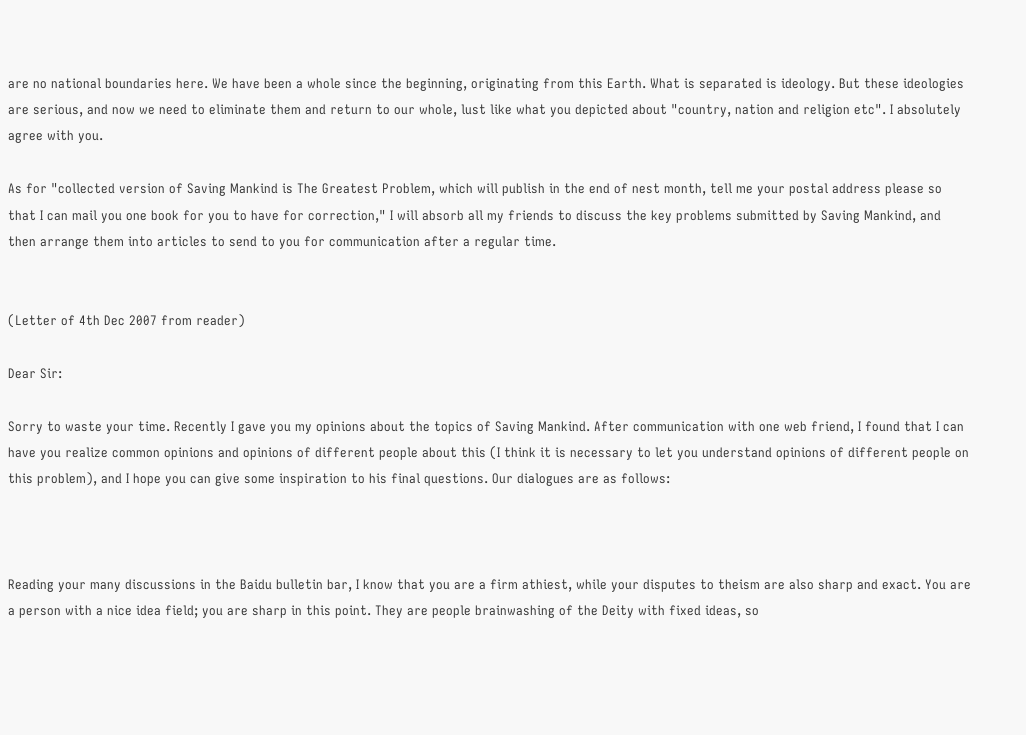are no national boundaries here. We have been a whole since the beginning, originating from this Earth. What is separated is ideology. But these ideologies are serious, and now we need to eliminate them and return to our whole, lust like what you depicted about "country, nation and religion etc". I absolutely agree with you.

As for "collected version of Saving Mankind is The Greatest Problem, which will publish in the end of nest month, tell me your postal address please so that I can mail you one book for you to have for correction," I will absorb all my friends to discuss the key problems submitted by Saving Mankind, and then arrange them into articles to send to you for communication after a regular time.


(Letter of 4th Dec 2007 from reader)

Dear Sir:

Sorry to waste your time. Recently I gave you my opinions about the topics of Saving Mankind. After communication with one web friend, I found that I can have you realize common opinions and opinions of different people about this (I think it is necessary to let you understand opinions of different people on this problem), and I hope you can give some inspiration to his final questions. Our dialogues are as follows:



Reading your many discussions in the Baidu bulletin bar, I know that you are a firm athiest, while your disputes to theism are also sharp and exact. You are a person with a nice idea field; you are sharp in this point. They are people brainwashing of the Deity with fixed ideas, so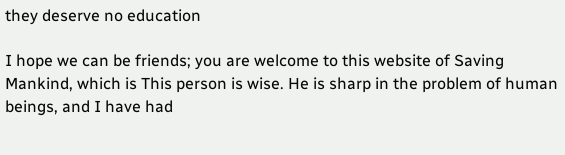they deserve no education

I hope we can be friends; you are welcome to this website of Saving Mankind, which is This person is wise. He is sharp in the problem of human beings, and I have had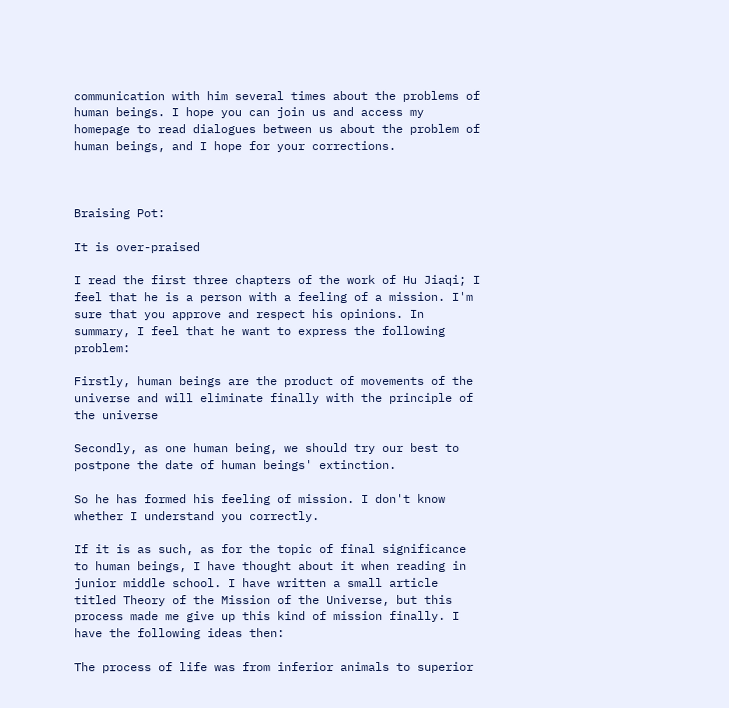communication with him several times about the problems of human beings. I hope you can join us and access my homepage to read dialogues between us about the problem of human beings, and I hope for your corrections.



Braising Pot:

It is over-praised

I read the first three chapters of the work of Hu Jiaqi; I feel that he is a person with a feeling of a mission. I'm sure that you approve and respect his opinions. In summary, I feel that he want to express the following problem:

Firstly, human beings are the product of movements of the universe and will eliminate finally with the principle of the universe

Secondly, as one human being, we should try our best to postpone the date of human beings' extinction.

So he has formed his feeling of mission. I don't know whether I understand you correctly.

If it is as such, as for the topic of final significance to human beings, I have thought about it when reading in junior middle school. I have written a small article titled Theory of the Mission of the Universe, but this process made me give up this kind of mission finally. I have the following ideas then:

The process of life was from inferior animals to superior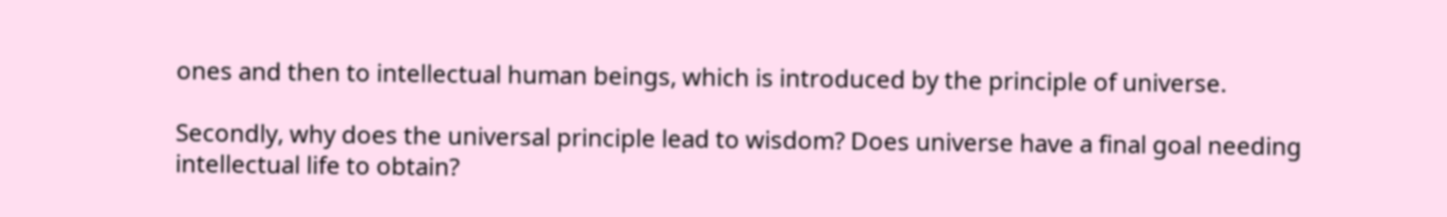ones and then to intellectual human beings, which is introduced by the principle of universe.

Secondly, why does the universal principle lead to wisdom? Does universe have a final goal needing intellectual life to obtain?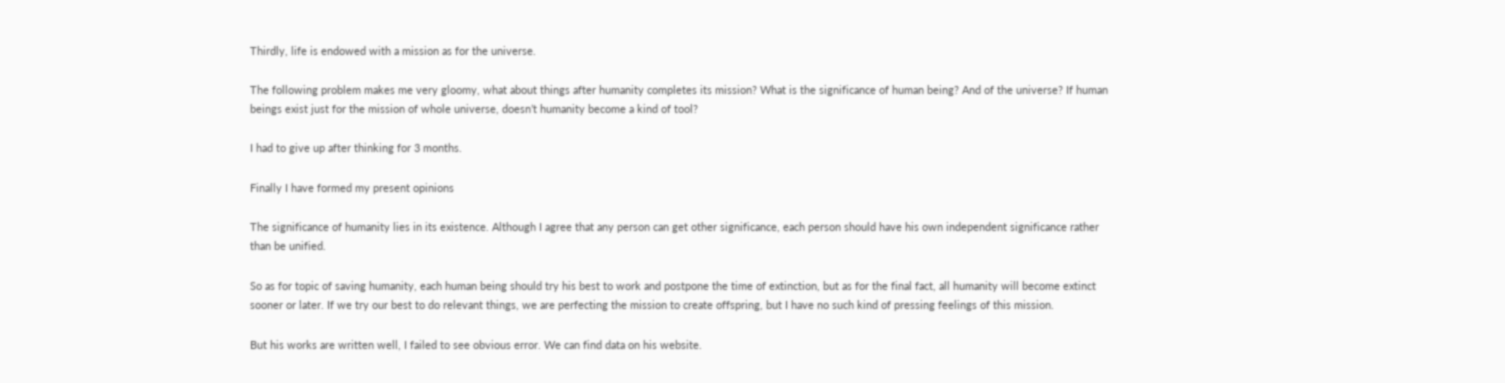Thirdly, life is endowed with a mission as for the universe.

The following problem makes me very gloomy, what about things after humanity completes its mission? What is the significance of human being? And of the universe? If human beings exist just for the mission of whole universe, doesn’t humanity become a kind of tool?

I had to give up after thinking for 3 months.

Finally I have formed my present opinions

The significance of humanity lies in its existence. Although I agree that any person can get other significance, each person should have his own independent significance rather than be unified.

So as for topic of saving humanity, each human being should try his best to work and postpone the time of extinction, but as for the final fact, all humanity will become extinct sooner or later. If we try our best to do relevant things, we are perfecting the mission to create offspring, but I have no such kind of pressing feelings of this mission.

But his works are written well, I failed to see obvious error. We can find data on his website.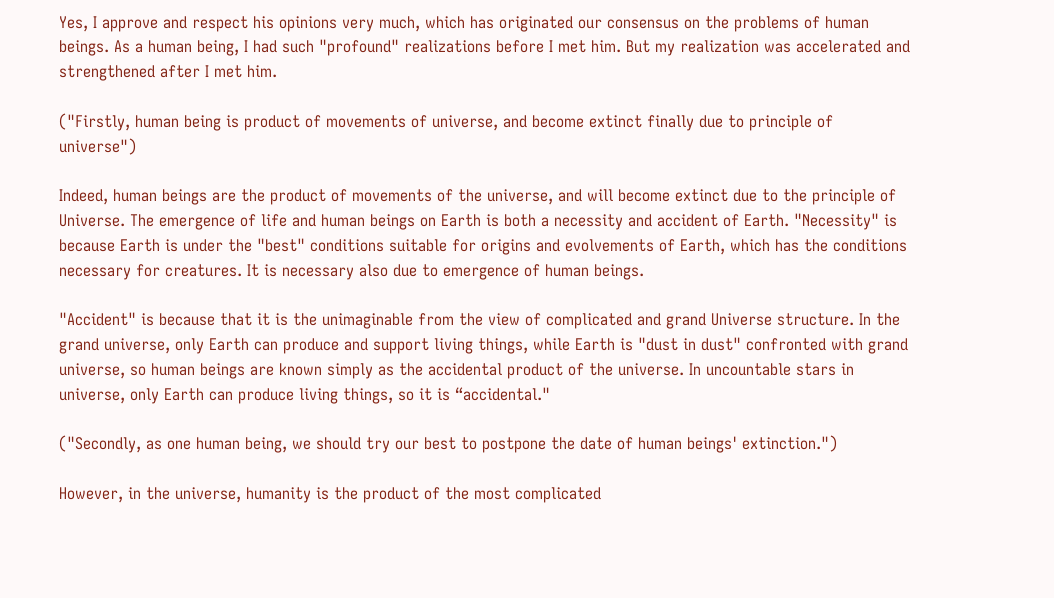Yes, I approve and respect his opinions very much, which has originated our consensus on the problems of human beings. As a human being, I had such "profound" realizations before I met him. But my realization was accelerated and strengthened after I met him.

("Firstly, human being is product of movements of universe, and become extinct finally due to principle of universe")

Indeed, human beings are the product of movements of the universe, and will become extinct due to the principle of Universe. The emergence of life and human beings on Earth is both a necessity and accident of Earth. "Necessity" is because Earth is under the "best" conditions suitable for origins and evolvements of Earth, which has the conditions necessary for creatures. It is necessary also due to emergence of human beings.

"Accident" is because that it is the unimaginable from the view of complicated and grand Universe structure. In the grand universe, only Earth can produce and support living things, while Earth is "dust in dust" confronted with grand universe, so human beings are known simply as the accidental product of the universe. In uncountable stars in universe, only Earth can produce living things, so it is “accidental."

("Secondly, as one human being, we should try our best to postpone the date of human beings' extinction.")

However, in the universe, humanity is the product of the most complicated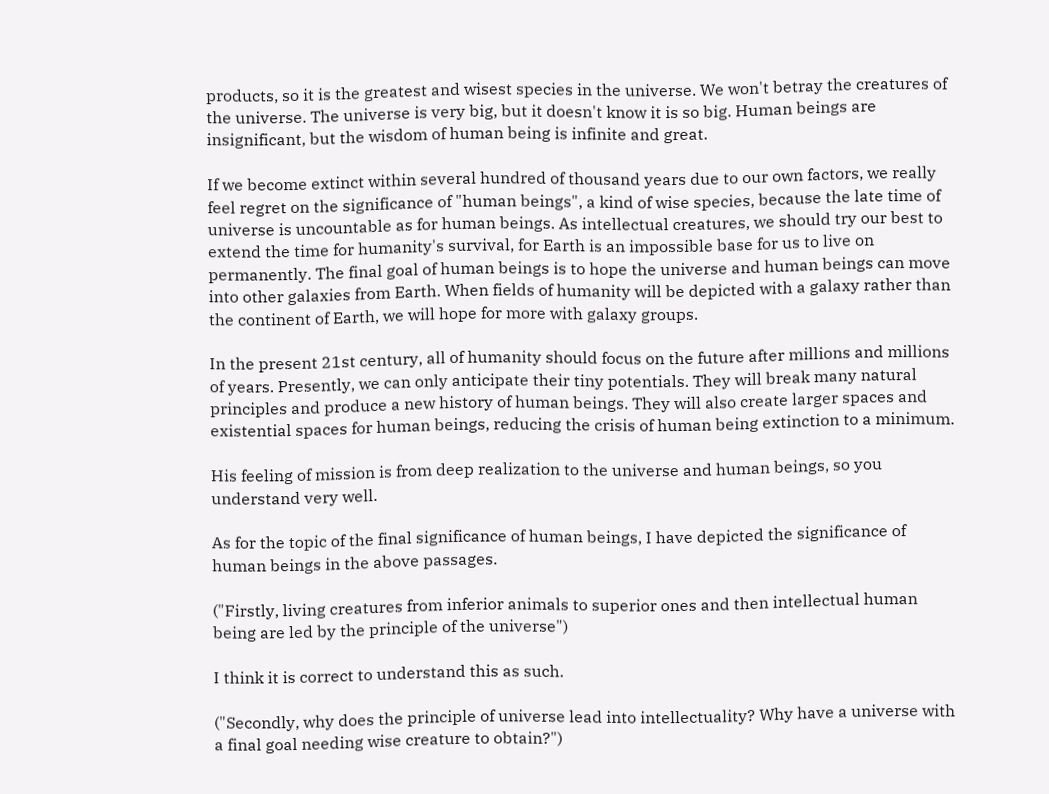products, so it is the greatest and wisest species in the universe. We won't betray the creatures of the universe. The universe is very big, but it doesn't know it is so big. Human beings are insignificant, but the wisdom of human being is infinite and great.

If we become extinct within several hundred of thousand years due to our own factors, we really feel regret on the significance of "human beings", a kind of wise species, because the late time of universe is uncountable as for human beings. As intellectual creatures, we should try our best to extend the time for humanity's survival, for Earth is an impossible base for us to live on permanently. The final goal of human beings is to hope the universe and human beings can move into other galaxies from Earth. When fields of humanity will be depicted with a galaxy rather than the continent of Earth, we will hope for more with galaxy groups.

In the present 21st century, all of humanity should focus on the future after millions and millions of years. Presently, we can only anticipate their tiny potentials. They will break many natural principles and produce a new history of human beings. They will also create larger spaces and existential spaces for human beings, reducing the crisis of human being extinction to a minimum.

His feeling of mission is from deep realization to the universe and human beings, so you understand very well.

As for the topic of the final significance of human beings, I have depicted the significance of human beings in the above passages.

("Firstly, living creatures from inferior animals to superior ones and then intellectual human being are led by the principle of the universe")

I think it is correct to understand this as such.

("Secondly, why does the principle of universe lead into intellectuality? Why have a universe with a final goal needing wise creature to obtain?")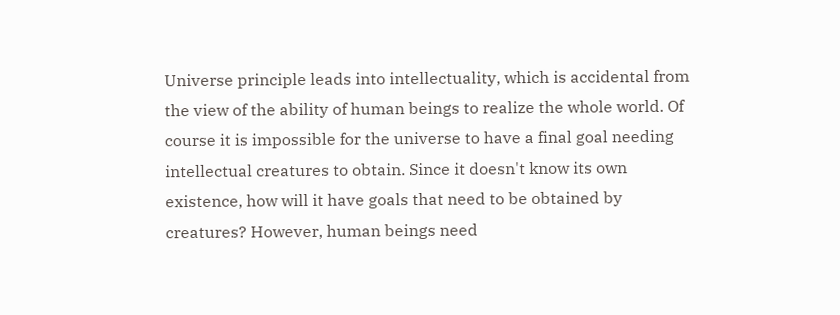Universe principle leads into intellectuality, which is accidental from the view of the ability of human beings to realize the whole world. Of course it is impossible for the universe to have a final goal needing intellectual creatures to obtain. Since it doesn't know its own existence, how will it have goals that need to be obtained by creatures? However, human beings need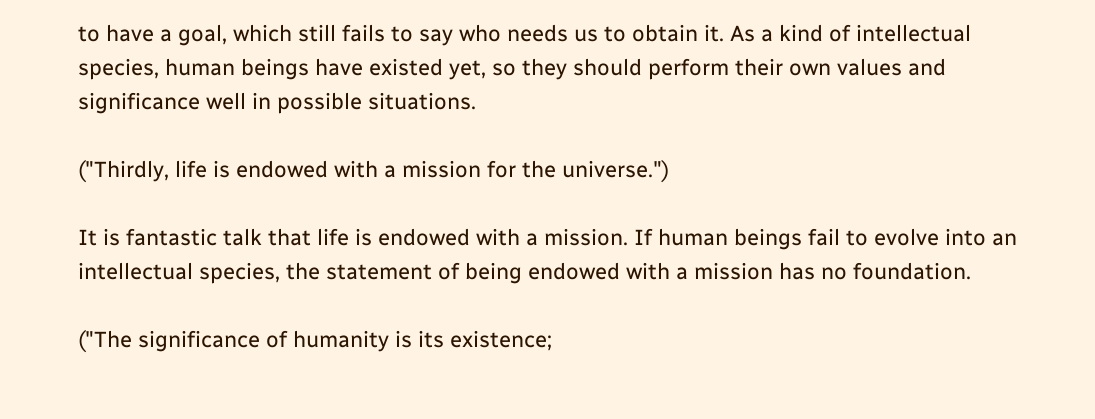to have a goal, which still fails to say who needs us to obtain it. As a kind of intellectual species, human beings have existed yet, so they should perform their own values and significance well in possible situations.

("Thirdly, life is endowed with a mission for the universe.")

It is fantastic talk that life is endowed with a mission. If human beings fail to evolve into an intellectual species, the statement of being endowed with a mission has no foundation.

("The significance of humanity is its existence;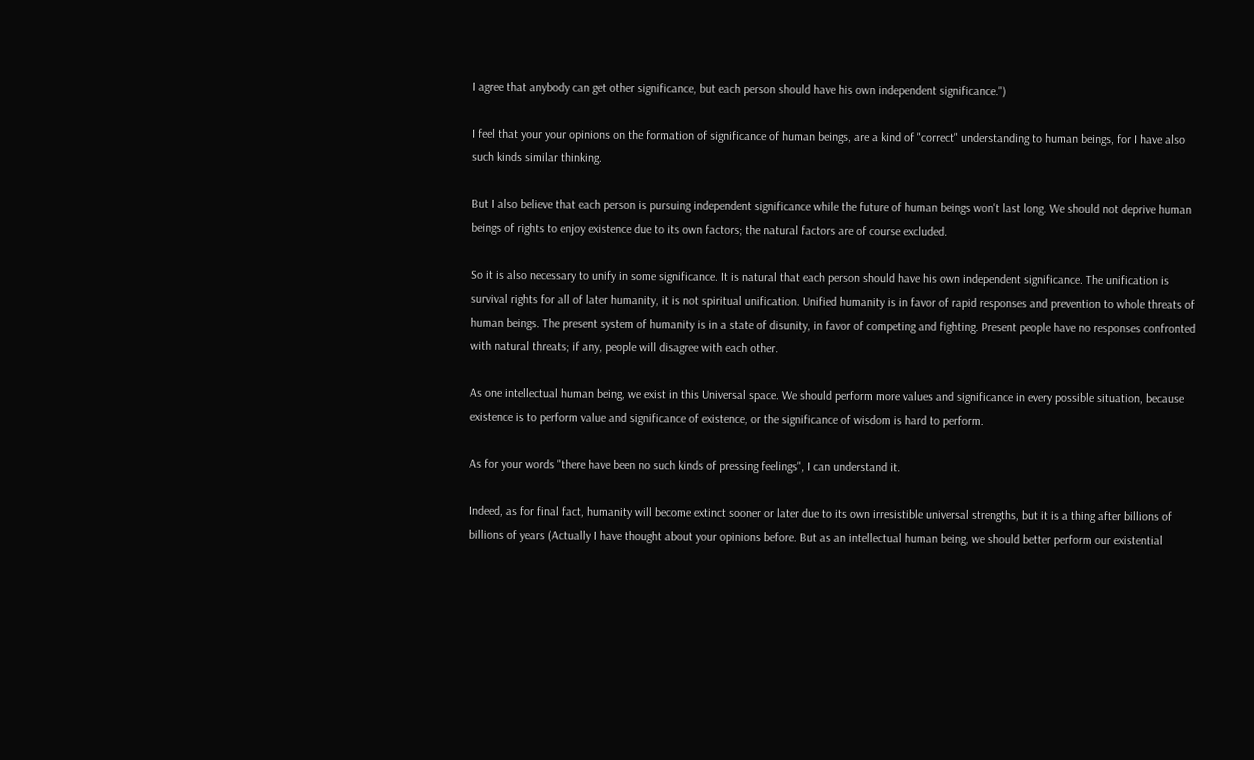I agree that anybody can get other significance, but each person should have his own independent significance.")

I feel that your your opinions on the formation of significance of human beings, are a kind of "correct" understanding to human beings, for I have also such kinds similar thinking.

But I also believe that each person is pursuing independent significance while the future of human beings won't last long. We should not deprive human beings of rights to enjoy existence due to its own factors; the natural factors are of course excluded.

So it is also necessary to unify in some significance. It is natural that each person should have his own independent significance. The unification is survival rights for all of later humanity, it is not spiritual unification. Unified humanity is in favor of rapid responses and prevention to whole threats of human beings. The present system of humanity is in a state of disunity, in favor of competing and fighting. Present people have no responses confronted with natural threats; if any, people will disagree with each other.

As one intellectual human being, we exist in this Universal space. We should perform more values and significance in every possible situation, because existence is to perform value and significance of existence, or the significance of wisdom is hard to perform.

As for your words "there have been no such kinds of pressing feelings", I can understand it.

Indeed, as for final fact, humanity will become extinct sooner or later due to its own irresistible universal strengths, but it is a thing after billions of billions of years (Actually I have thought about your opinions before. But as an intellectual human being, we should better perform our existential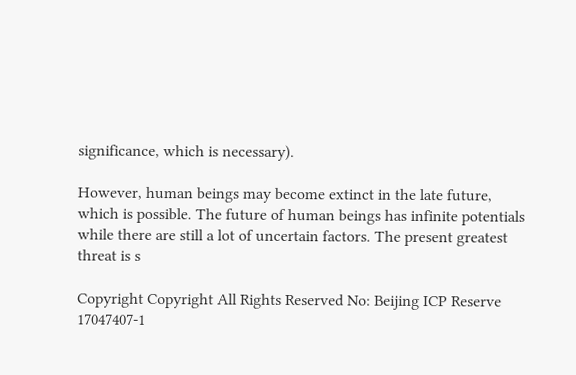significance, which is necessary).

However, human beings may become extinct in the late future, which is possible. The future of human beings has infinite potentials while there are still a lot of uncertain factors. The present greatest threat is s

Copyright Copyright All Rights Reserved No: Beijing ICP Reserve 17047407-1